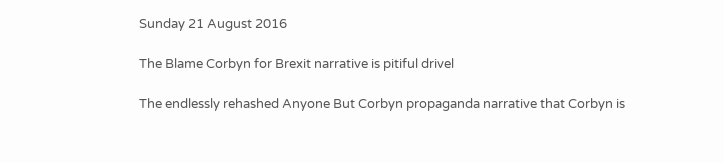Sunday 21 August 2016

The Blame Corbyn for Brexit narrative is pitiful drivel

The endlessly rehashed Anyone But Corbyn propaganda narrative that Corbyn is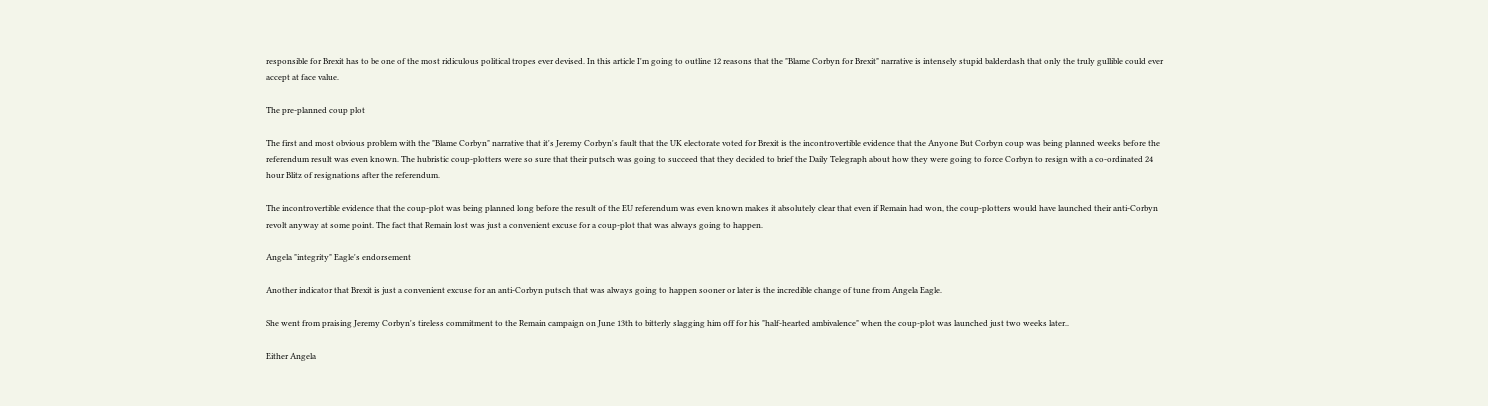responsible for Brexit has to be one of the most ridiculous political tropes ever devised. In this article I'm going to outline 12 reasons that the "Blame Corbyn for Brexit" narrative is intensely stupid balderdash that only the truly gullible could ever accept at face value.

The pre-planned coup plot

The first and most obvious problem with the "Blame Corbyn" narrative that it's Jeremy Corbyn's fault that the UK electorate voted for Brexit is the incontrovertible evidence that the Anyone But Corbyn coup was being planned weeks before the referendum result was even known. The hubristic coup-plotters were so sure that their putsch was going to succeed that they decided to brief the Daily Telegraph about how they were going to force Corbyn to resign with a co-ordinated 24 hour Blitz of resignations after the referendum.

The incontrovertible evidence that the coup-plot was being planned long before the result of the EU referendum was even known makes it absolutely clear that even if Remain had won, the coup-plotters would have launched their anti-Corbyn revolt anyway at some point. The fact that Remain lost was just a convenient excuse for a coup-plot that was always going to happen.

Angela "integrity" Eagle's endorsement

Another indicator that Brexit is just a convenient excuse for an anti-Corbyn putsch that was always going to happen sooner or later is the incredible change of tune from Angela Eagle.

She went from praising Jeremy Corbyn's tireless commitment to the Remain campaign on June 13th to bitterly slagging him off for his "half-hearted ambivalence" when the coup-plot was launched just two weeks later..

Either Angela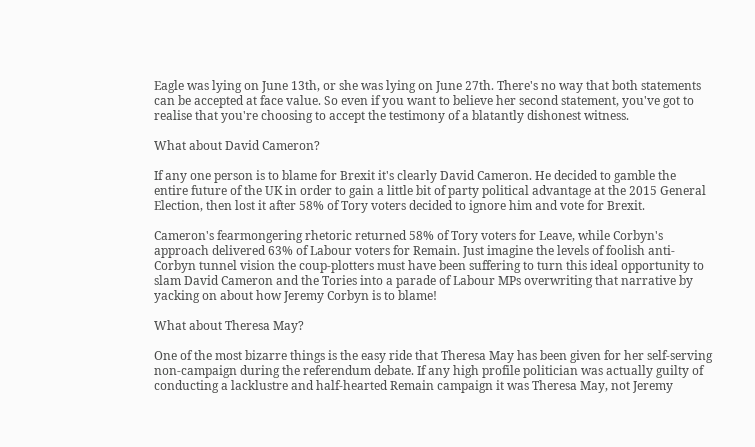Eagle was lying on June 13th, or she was lying on June 27th. There's no way that both statements can be accepted at face value. So even if you want to believe her second statement, you've got to realise that you're choosing to accept the testimony of a blatantly dishonest witness.

What about David Cameron?

If any one person is to blame for Brexit it's clearly David Cameron. He decided to gamble the entire future of the UK in order to gain a little bit of party political advantage at the 2015 General Election, then lost it after 58% of Tory voters decided to ignore him and vote for Brexit.

Cameron's fearmongering rhetoric returned 58% of Tory voters for Leave, while Corbyn's approach delivered 63% of Labour voters for Remain. Just imagine the levels of foolish anti-Corbyn tunnel vision the coup-plotters must have been suffering to turn this ideal opportunity to slam David Cameron and the Tories into a parade of Labour MPs overwriting that narrative by yacking on about how Jeremy Corbyn is to blame!

What about Theresa May?

One of the most bizarre things is the easy ride that Theresa May has been given for her self-serving non-campaign during the referendum debate. If any high profile politician was actually guilty of conducting a lacklustre and half-hearted Remain campaign it was Theresa May, not Jeremy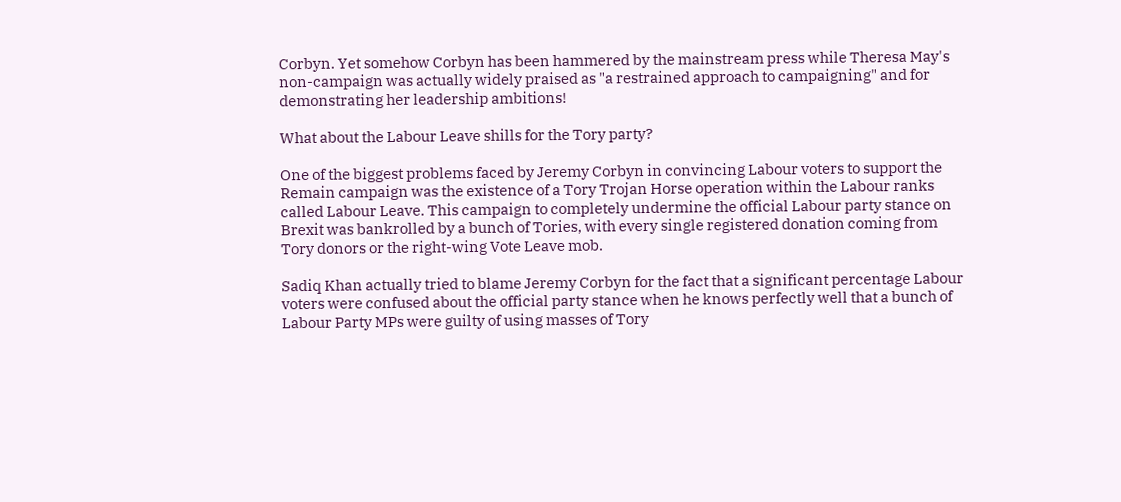Corbyn. Yet somehow Corbyn has been hammered by the mainstream press while Theresa May's non-campaign was actually widely praised as "a restrained approach to campaigning" and for demonstrating her leadership ambitions!

What about the Labour Leave shills for the Tory party?

One of the biggest problems faced by Jeremy Corbyn in convincing Labour voters to support the Remain campaign was the existence of a Tory Trojan Horse operation within the Labour ranks called Labour Leave. This campaign to completely undermine the official Labour party stance on Brexit was bankrolled by a bunch of Tories, with every single registered donation coming from Tory donors or the right-wing Vote Leave mob.

Sadiq Khan actually tried to blame Jeremy Corbyn for the fact that a significant percentage Labour voters were confused about the official party stance when he knows perfectly well that a bunch of Labour Party MPs were guilty of using masses of Tory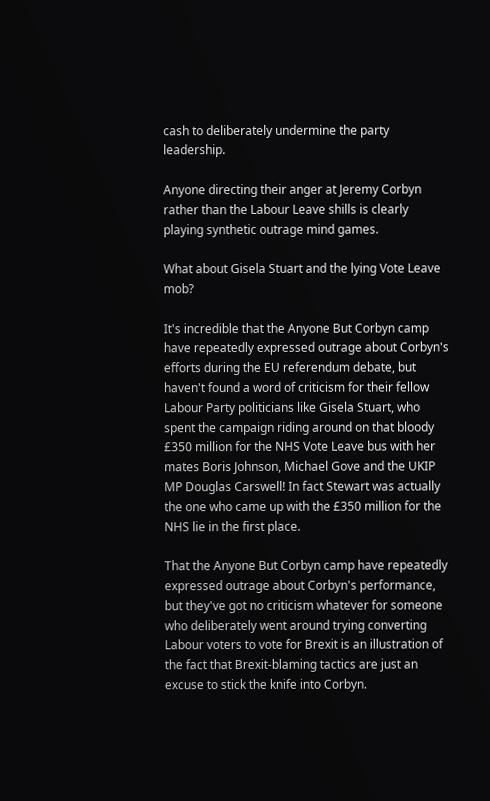cash to deliberately undermine the party leadership.

Anyone directing their anger at Jeremy Corbyn rather than the Labour Leave shills is clearly playing synthetic outrage mind games.

What about Gisela Stuart and the lying Vote Leave mob?

It's incredible that the Anyone But Corbyn camp have repeatedly expressed outrage about Corbyn's efforts during the EU referendum debate, but haven't found a word of criticism for their fellow Labour Party politicians like Gisela Stuart, who spent the campaign riding around on that bloody £350 million for the NHS Vote Leave bus with her mates Boris Johnson, Michael Gove and the UKIP MP Douglas Carswell! In fact Stewart was actually the one who came up with the £350 million for the NHS lie in the first place.

That the Anyone But Corbyn camp have repeatedly expressed outrage about Corbyn's performance, but they've got no criticism whatever for someone who deliberately went around trying converting Labour voters to vote for Brexit is an illustration of the fact that Brexit-blaming tactics are just an excuse to stick the knife into Corbyn.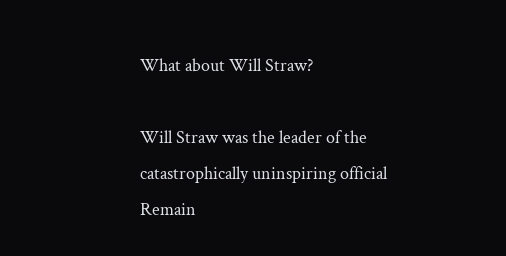What about Will Straw?

Will Straw was the leader of the catastrophically uninspiring official Remain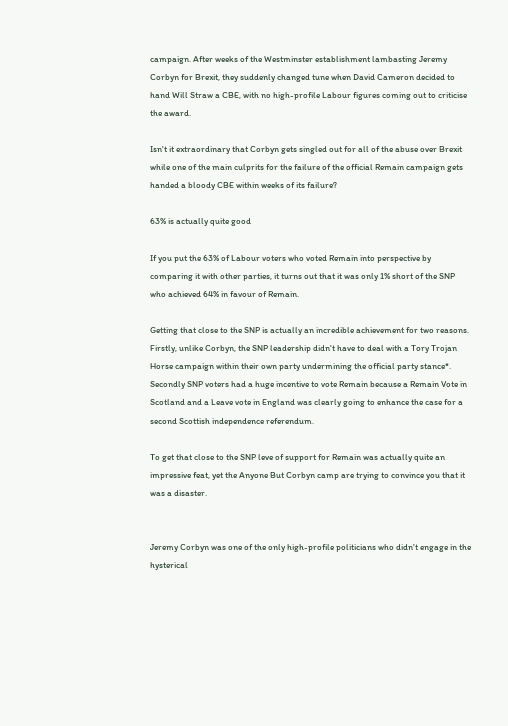campaign. After weeks of the Westminster establishment lambasting Jeremy Corbyn for Brexit, they suddenly changed tune when David Cameron decided to hand Will Straw a CBE, with no high-profile Labour figures coming out to criticise the award.

Isn't it extraordinary that Corbyn gets singled out for all of the abuse over Brexit while one of the main culprits for the failure of the official Remain campaign gets handed a bloody CBE within weeks of its failure?

63% is actually quite good

If you put the 63% of Labour voters who voted Remain into perspective by comparing it with other parties, it turns out that it was only 1% short of the SNP who achieved 64% in favour of Remain.

Getting that close to the SNP is actually an incredible achievement for two reasons. Firstly, unlike Corbyn, the SNP leadership didn't have to deal with a Tory Trojan Horse campaign within their own party undermining the official party stance*. Secondly SNP voters had a huge incentive to vote Remain because a Remain Vote in Scotland and a Leave vote in England was clearly going to enhance the case for a second Scottish independence referendum.

To get that close to the SNP leve of support for Remain was actually quite an impressive feat, yet the Anyone But Corbyn camp are trying to convince you that it was a disaster.


Jeremy Corbyn was one of the only high-profile politicians who didn't engage in the hysterical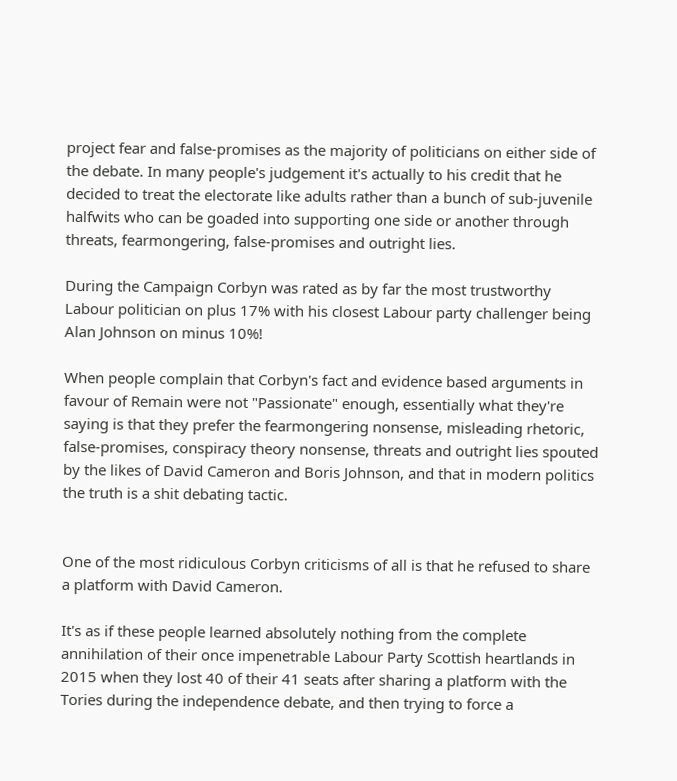project fear and false-promises as the majority of politicians on either side of the debate. In many people's judgement it's actually to his credit that he decided to treat the electorate like adults rather than a bunch of sub-juvenile halfwits who can be goaded into supporting one side or another through threats, fearmongering, false-promises and outright lies.

During the Campaign Corbyn was rated as by far the most trustworthy Labour politician on plus 17% with his closest Labour party challenger being Alan Johnson on minus 10%!

When people complain that Corbyn's fact and evidence based arguments in favour of Remain were not "Passionate" enough, essentially what they're saying is that they prefer the fearmongering nonsense, misleading rhetoric, false-promises, conspiracy theory nonsense, threats and outright lies spouted by the likes of David Cameron and Boris Johnson, and that in modern politics the truth is a shit debating tactic.


One of the most ridiculous Corbyn criticisms of all is that he refused to share a platform with David Cameron.

It's as if these people learned absolutely nothing from the complete annihilation of their once impenetrable Labour Party Scottish heartlands in 2015 when they lost 40 of their 41 seats after sharing a platform with the Tories during the independence debate, and then trying to force a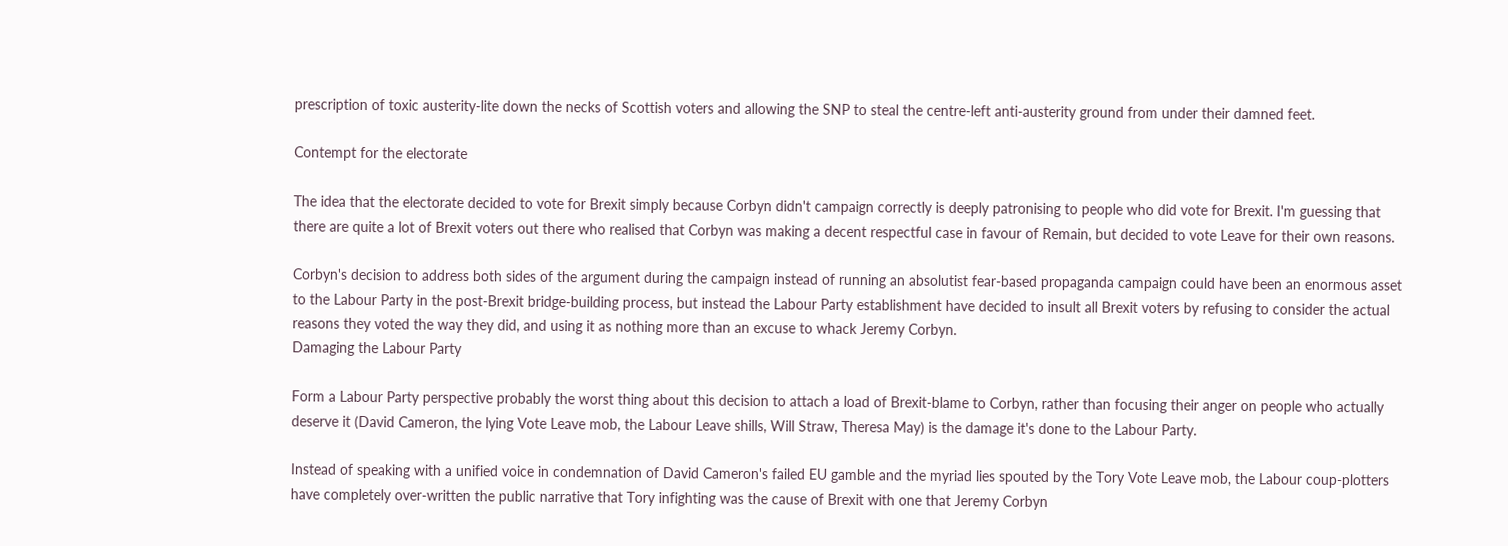prescription of toxic austerity-lite down the necks of Scottish voters and allowing the SNP to steal the centre-left anti-austerity ground from under their damned feet.

Contempt for the electorate

The idea that the electorate decided to vote for Brexit simply because Corbyn didn't campaign correctly is deeply patronising to people who did vote for Brexit. I'm guessing that there are quite a lot of Brexit voters out there who realised that Corbyn was making a decent respectful case in favour of Remain, but decided to vote Leave for their own reasons.

Corbyn's decision to address both sides of the argument during the campaign instead of running an absolutist fear-based propaganda campaign could have been an enormous asset to the Labour Party in the post-Brexit bridge-building process, but instead the Labour Party establishment have decided to insult all Brexit voters by refusing to consider the actual reasons they voted the way they did, and using it as nothing more than an excuse to whack Jeremy Corbyn.
Damaging the Labour Party

Form a Labour Party perspective probably the worst thing about this decision to attach a load of Brexit-blame to Corbyn, rather than focusing their anger on people who actually deserve it (David Cameron, the lying Vote Leave mob, the Labour Leave shills, Will Straw, Theresa May) is the damage it's done to the Labour Party.

Instead of speaking with a unified voice in condemnation of David Cameron's failed EU gamble and the myriad lies spouted by the Tory Vote Leave mob, the Labour coup-plotters have completely over-written the public narrative that Tory infighting was the cause of Brexit with one that Jeremy Corbyn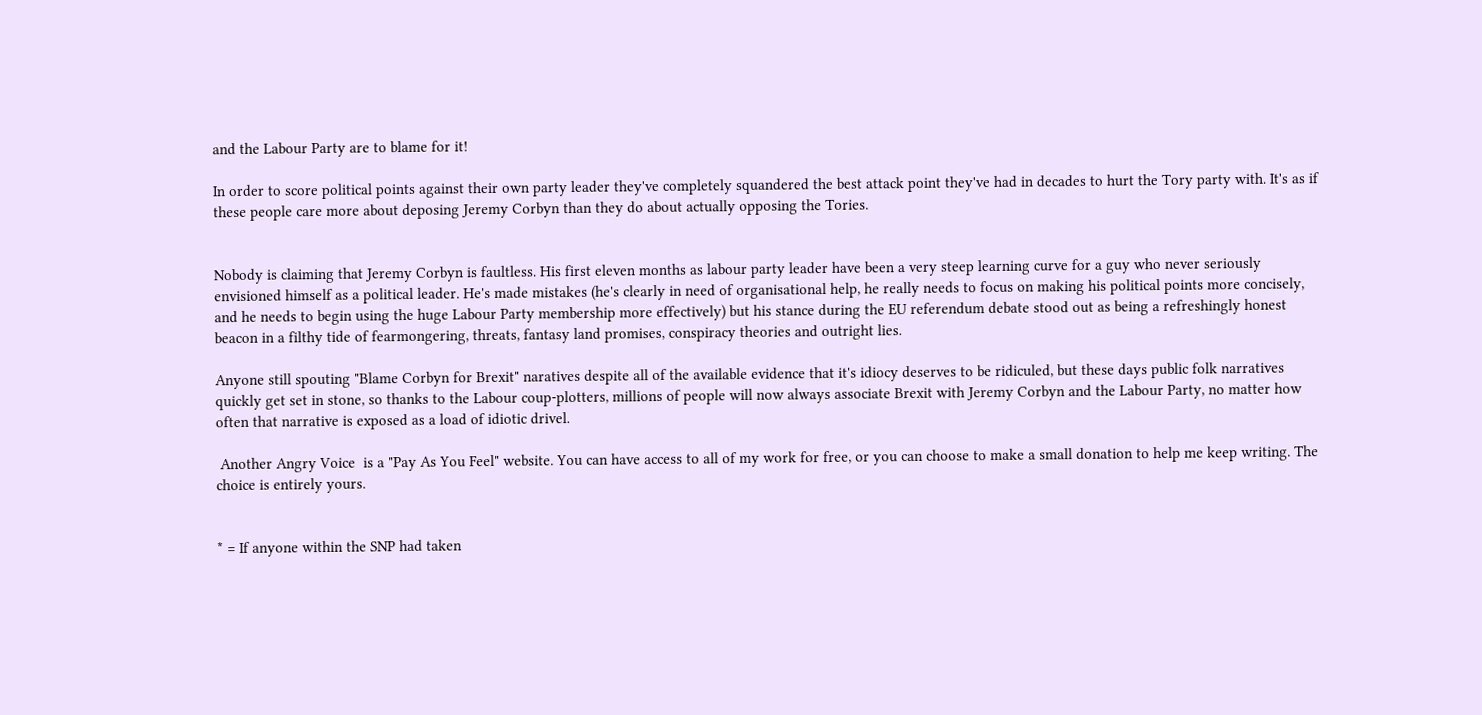and the Labour Party are to blame for it!

In order to score political points against their own party leader they've completely squandered the best attack point they've had in decades to hurt the Tory party with. It's as if these people care more about deposing Jeremy Corbyn than they do about actually opposing the Tories.


Nobody is claiming that Jeremy Corbyn is faultless. His first eleven months as labour party leader have been a very steep learning curve for a guy who never seriously envisioned himself as a political leader. He's made mistakes (he's clearly in need of organisational help, he really needs to focus on making his political points more concisely, and he needs to begin using the huge Labour Party membership more effectively) but his stance during the EU referendum debate stood out as being a refreshingly honest beacon in a filthy tide of fearmongering, threats, fantasy land promises, conspiracy theories and outright lies.

Anyone still spouting "Blame Corbyn for Brexit" naratives despite all of the available evidence that it's idiocy deserves to be ridiculed, but these days public folk narratives quickly get set in stone, so thanks to the Labour coup-plotters, millions of people will now always associate Brexit with Jeremy Corbyn and the Labour Party, no matter how often that narrative is exposed as a load of idiotic drivel.

 Another Angry Voice  is a "Pay As You Feel" website. You can have access to all of my work for free, or you can choose to make a small donation to help me keep writing. The choice is entirely yours.


* = If anyone within the SNP had taken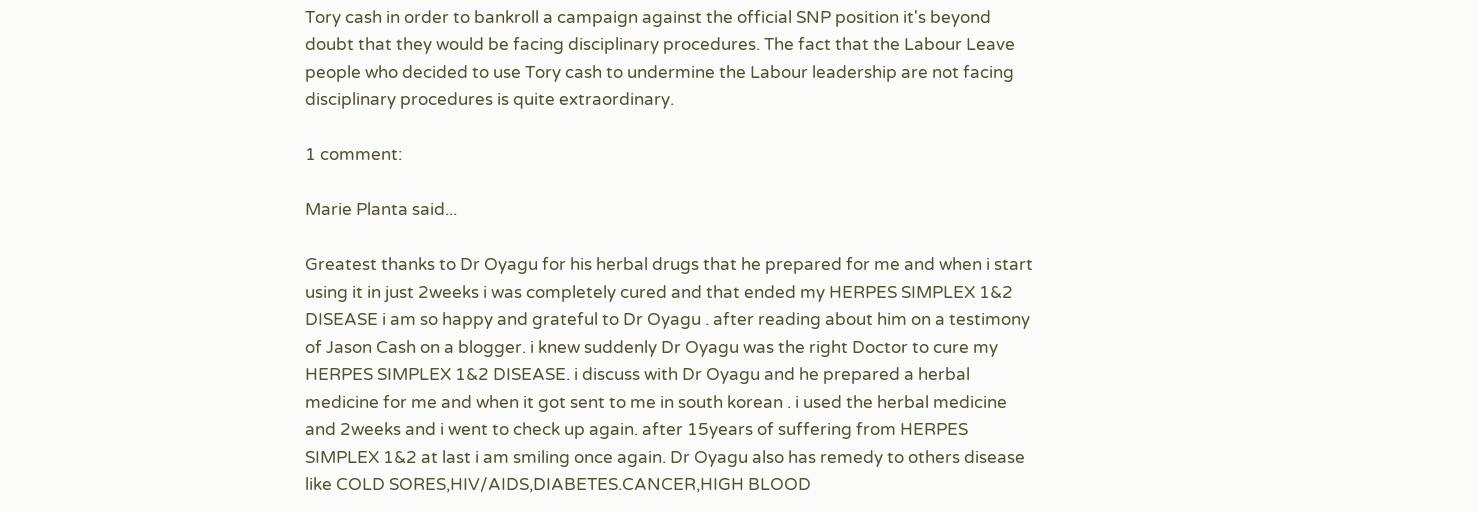Tory cash in order to bankroll a campaign against the official SNP position it's beyond doubt that they would be facing disciplinary procedures. The fact that the Labour Leave people who decided to use Tory cash to undermine the Labour leadership are not facing disciplinary procedures is quite extraordinary.

1 comment:

Marie Planta said...

Greatest thanks to Dr Oyagu for his herbal drugs that he prepared for me and when i start using it in just 2weeks i was completely cured and that ended my HERPES SIMPLEX 1&2 DISEASE i am so happy and grateful to Dr Oyagu . after reading about him on a testimony of Jason Cash on a blogger. i knew suddenly Dr Oyagu was the right Doctor to cure my HERPES SIMPLEX 1&2 DISEASE. i discuss with Dr Oyagu and he prepared a herbal medicine for me and when it got sent to me in south korean . i used the herbal medicine and 2weeks and i went to check up again. after 15years of suffering from HERPES SIMPLEX 1&2 at last i am smiling once again. Dr Oyagu also has remedy to others disease like COLD SORES,HIV/AIDS,DIABETES.CANCER,HIGH BLOOD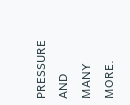PRESSURE AND MANY MORE.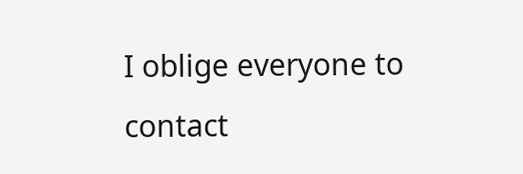I oblige everyone to contact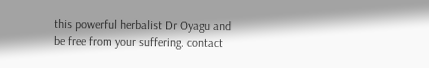this powerful herbalist Dr Oyagu and be free from your suffering. contact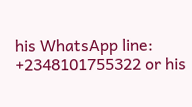his WhatsApp line: +2348101755322 or his